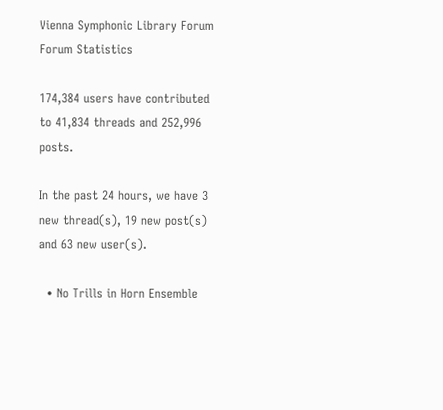Vienna Symphonic Library Forum
Forum Statistics

174,384 users have contributed to 41,834 threads and 252,996 posts.

In the past 24 hours, we have 3 new thread(s), 19 new post(s) and 63 new user(s).

  • No Trills in Horn Ensemble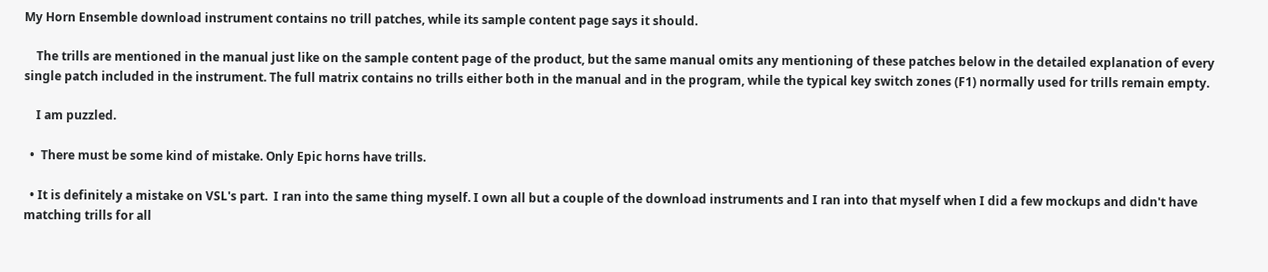My Horn Ensemble download instrument contains no trill patches, while its sample content page says it should.

    The trills are mentioned in the manual just like on the sample content page of the product, but the same manual omits any mentioning of these patches below in the detailed explanation of every single patch included in the instrument. The full matrix contains no trills either both in the manual and in the program, while the typical key switch zones (F1) normally used for trills remain empty.

    I am puzzled.

  •  There must be some kind of mistake. Only Epic horns have trills.

  • It is definitely a mistake on VSL's part.  I ran into the same thing myself. I own all but a couple of the download instruments and I ran into that myself when I did a few mockups and didn't have matching trills for all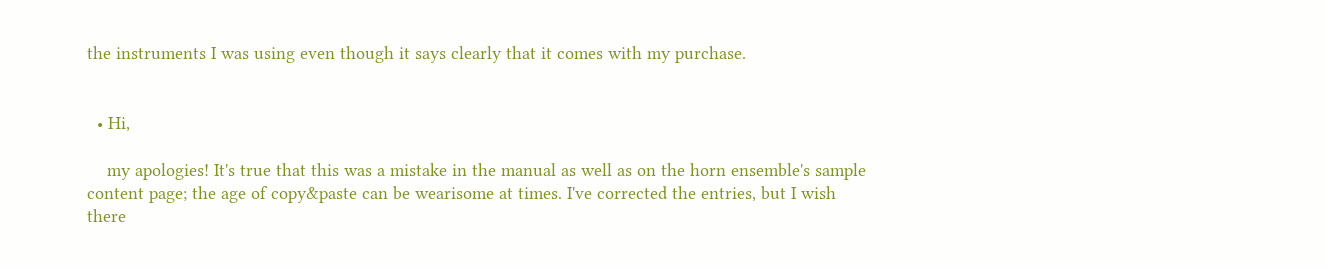the instruments I was using even though it says clearly that it comes with my purchase.


  • Hi,

    my apologies! It's true that this was a mistake in the manual as well as on the horn ensemble's sample content page; the age of copy&paste can be wearisome at times. I've corrected the entries, but I wish there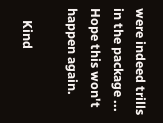were indeed trills in the package ... Hope this won't happen again.

    Kind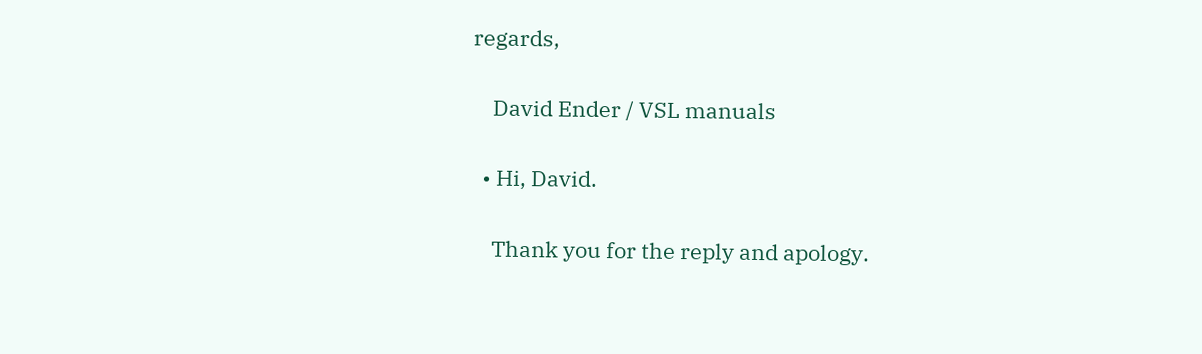regards,

    David Ender / VSL manuals

  • Hi, David.

    Thank you for the reply and apology.